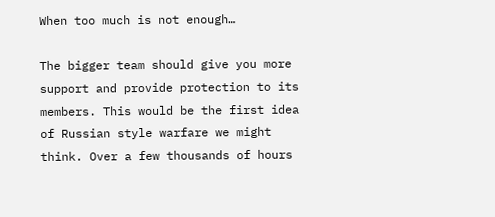When too much is not enough…

The bigger team should give you more support and provide protection to its members. This would be the first idea of Russian style warfare we might think. Over a few thousands of hours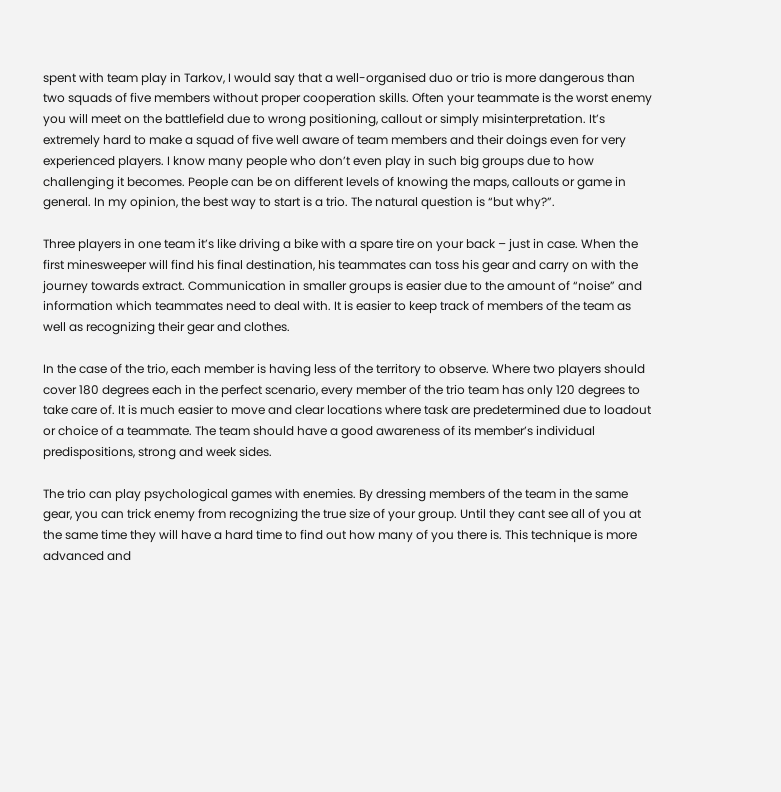spent with team play in Tarkov, I would say that a well-organised duo or trio is more dangerous than two squads of five members without proper cooperation skills. Often your teammate is the worst enemy you will meet on the battlefield due to wrong positioning, callout or simply misinterpretation. It’s extremely hard to make a squad of five well aware of team members and their doings even for very experienced players. I know many people who don’t even play in such big groups due to how challenging it becomes. People can be on different levels of knowing the maps, callouts or game in general. In my opinion, the best way to start is a trio. The natural question is “but why?”.

Three players in one team it’s like driving a bike with a spare tire on your back – just in case. When the first minesweeper will find his final destination, his teammates can toss his gear and carry on with the journey towards extract. Communication in smaller groups is easier due to the amount of “noise” and information which teammates need to deal with. It is easier to keep track of members of the team as well as recognizing their gear and clothes.

In the case of the trio, each member is having less of the territory to observe. Where two players should cover 180 degrees each in the perfect scenario, every member of the trio team has only 120 degrees to take care of. It is much easier to move and clear locations where task are predetermined due to loadout or choice of a teammate. The team should have a good awareness of its member’s individual predispositions, strong and week sides.

The trio can play psychological games with enemies. By dressing members of the team in the same gear, you can trick enemy from recognizing the true size of your group. Until they cant see all of you at the same time they will have a hard time to find out how many of you there is. This technique is more advanced and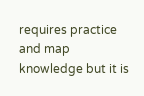requires practice and map knowledge but it is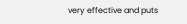very effective and puts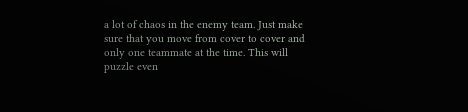a lot of chaos in the enemy team. Just make sure that you move from cover to cover and only one teammate at the time. This will puzzle even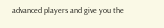advanced players and give you the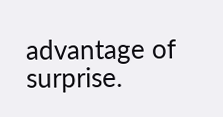advantage of surprise.